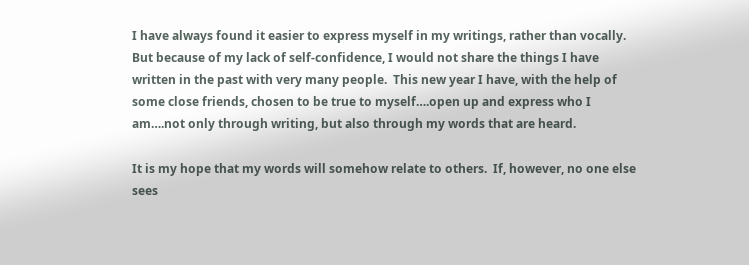I have always found it easier to express myself in my writings, rather than vocally.  But because of my lack of self-confidence, I would not share the things I have written in the past with very many people.  This new year I have, with the help of some close friends, chosen to be true to myself….open up and express who I am….not only through writing, but also through my words that are heard.

It is my hope that my words will somehow relate to others.  If, however, no one else sees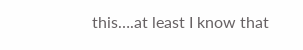this….at least I know that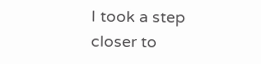I took a step closer to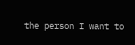the person I want to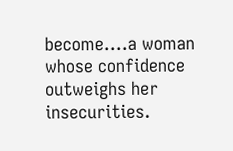become….a woman whose confidence outweighs her insecurities.